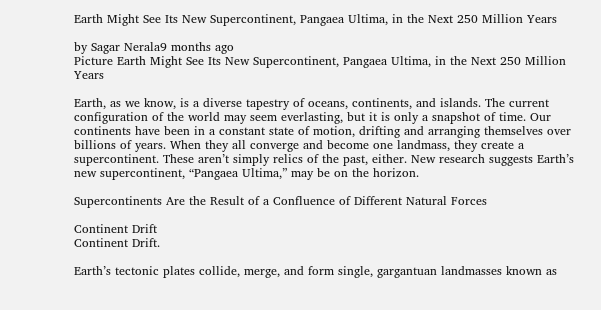Earth Might See Its New Supercontinent, Pangaea Ultima, in the Next 250 Million Years

by Sagar Nerala9 months ago
Picture Earth Might See Its New Supercontinent, Pangaea Ultima, in the Next 250 Million Years

Earth, as we know, is a diverse tapestry of oceans, continents, and islands. The current configuration of the world may seem everlasting, but it is only a snapshot of time. Our continents have been in a constant state of motion, drifting and arranging themselves over billions of years. When they all converge and become one landmass, they create a supercontinent. These aren’t simply relics of the past, either. New research suggests Earth’s new supercontinent, “Pangaea Ultima,” may be on the horizon.

Supercontinents Are the Result of a Confluence of Different Natural Forces

Continent Drift
Continent Drift.

Earth’s tectonic plates collide, merge, and form single, gargantuan landmasses known as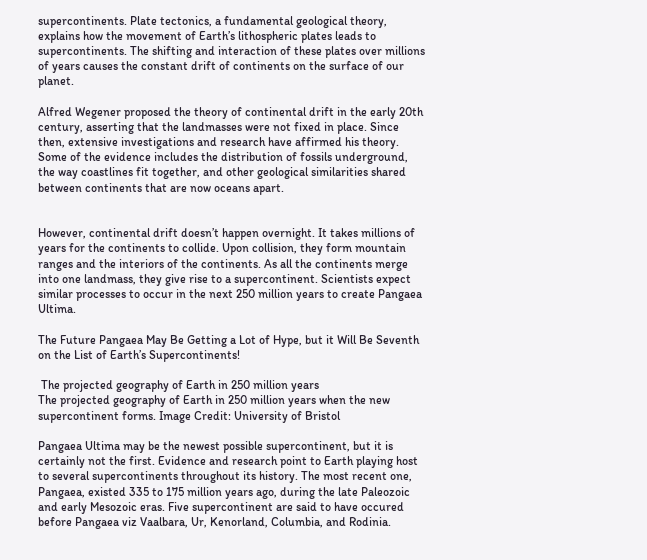supercontinents. Plate tectonics, a fundamental geological theory, explains how the movement of Earth’s lithospheric plates leads to supercontinents. The shifting and interaction of these plates over millions of years causes the constant drift of continents on the surface of our planet.

Alfred Wegener proposed the theory of continental drift in the early 20th century, asserting that the landmasses were not fixed in place. Since then, extensive investigations and research have affirmed his theory. Some of the evidence includes the distribution of fossils underground, the way coastlines fit together, and other geological similarities shared between continents that are now oceans apart.


However, continental drift doesn’t happen overnight. It takes millions of years for the continents to collide. Upon collision, they form mountain ranges and the interiors of the continents. As all the continents merge into one landmass, they give rise to a supercontinent. Scientists expect similar processes to occur in the next 250 million years to create Pangaea Ultima.

The Future Pangaea May Be Getting a Lot of Hype, but it Will Be Seventh on the List of Earth’s Supercontinents!

 The projected geography of Earth in 250 million years
The projected geography of Earth in 250 million years when the new supercontinent forms. Image Credit: University of Bristol

Pangaea Ultima may be the newest possible supercontinent, but it is certainly not the first. Evidence and research point to Earth playing host to several supercontinents throughout its history. The most recent one, Pangaea, existed 335 to 175 million years ago, during the late Paleozoic and early Mesozoic eras. Five supercontinent are said to have occured before Pangaea viz Vaalbara, Ur, Kenorland, Columbia, and Rodinia.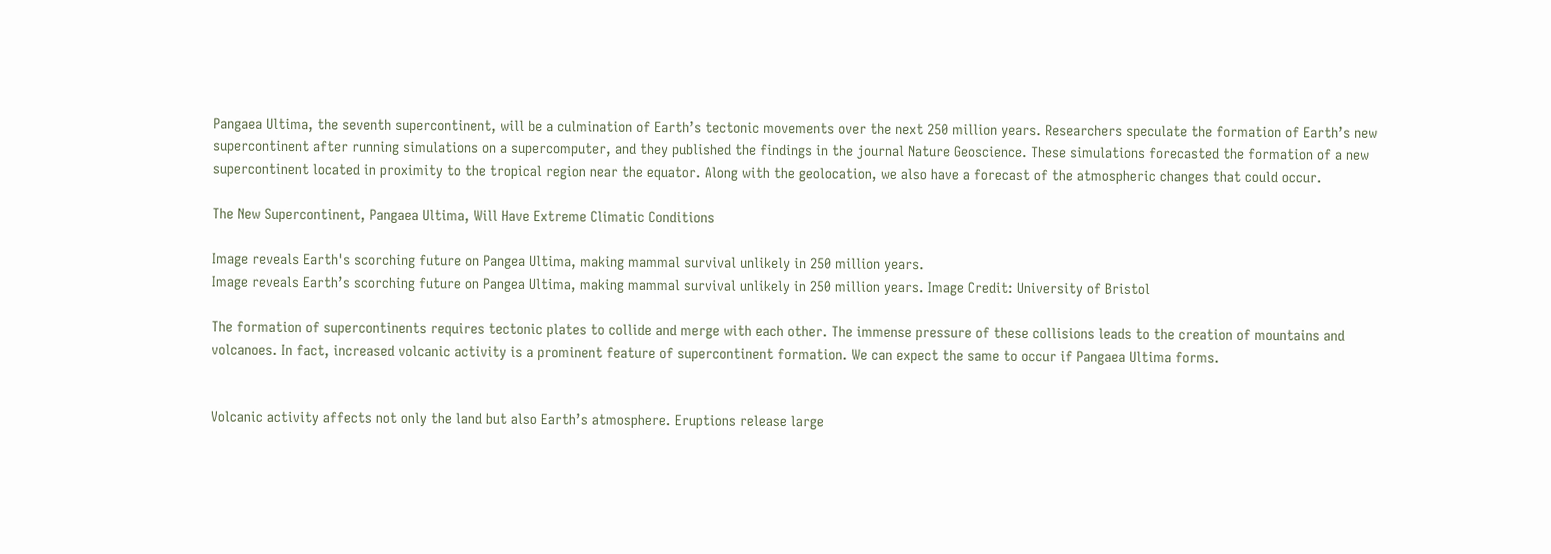Pangaea Ultima, the seventh supercontinent, will be a culmination of Earth’s tectonic movements over the next 250 million years. Researchers speculate the formation of Earth’s new supercontinent after running simulations on a supercomputer, and they published the findings in the journal Nature Geoscience. These simulations forecasted the formation of a new supercontinent located in proximity to the tropical region near the equator. Along with the geolocation, we also have a forecast of the atmospheric changes that could occur.

The New Supercontinent, Pangaea Ultima, Will Have Extreme Climatic Conditions

Image reveals Earth's scorching future on Pangea Ultima, making mammal survival unlikely in 250 million years.
Image reveals Earth’s scorching future on Pangea Ultima, making mammal survival unlikely in 250 million years. Image Credit: University of Bristol

The formation of supercontinents requires tectonic plates to collide and merge with each other. The immense pressure of these collisions leads to the creation of mountains and volcanoes. In fact, increased volcanic activity is a prominent feature of supercontinent formation. We can expect the same to occur if Pangaea Ultima forms.


Volcanic activity affects not only the land but also Earth’s atmosphere. Eruptions release large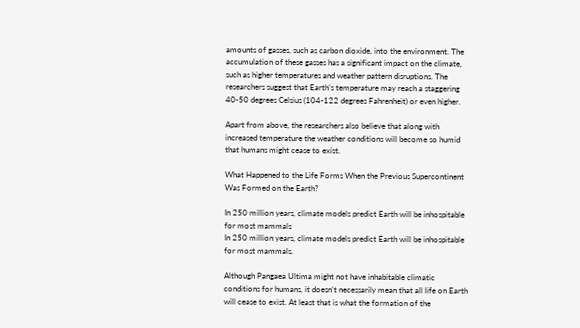amounts of gasses, such as carbon dioxide, into the environment. The accumulation of these gasses has a significant impact on the climate, such as higher temperatures and weather pattern disruptions. The researchers suggest that Earth’s temperature may reach a staggering 40-50 degrees Celsius (104-122 degrees Fahrenheit) or even higher.

Apart from above, the researchers also believe that along with increased temperature the weather conditions will become so humid that humans might cease to exist.

What Happened to the Life Forms When the Previous Supercontinent Was Formed on the Earth?

In 250 million years, climate models predict Earth will be inhospitable for most mammals
In 250 million years, climate models predict Earth will be inhospitable for most mammals.

Although Pangaea Ultima might not have inhabitable climatic conditions for humans, it doesn’t necessarily mean that all life on Earth will cease to exist. At least that is what the formation of the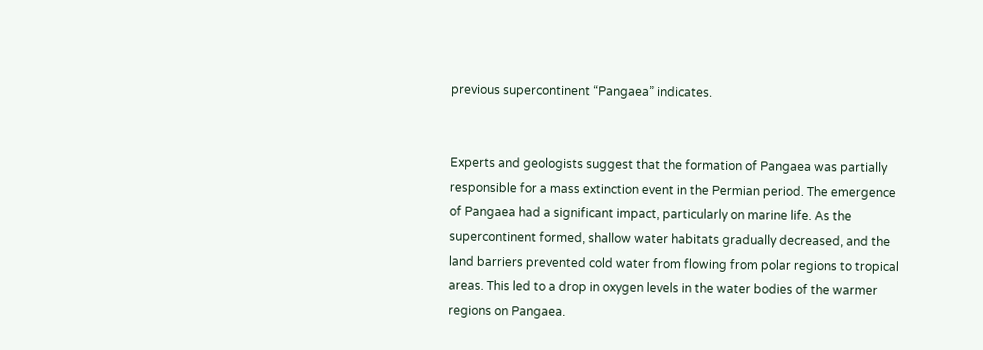previous supercontinent “Pangaea” indicates.


Experts and geologists suggest that the formation of Pangaea was partially responsible for a mass extinction event in the Permian period. The emergence of Pangaea had a significant impact, particularly on marine life. As the supercontinent formed, shallow water habitats gradually decreased, and the land barriers prevented cold water from flowing from polar regions to tropical areas. This led to a drop in oxygen levels in the water bodies of the warmer regions on Pangaea.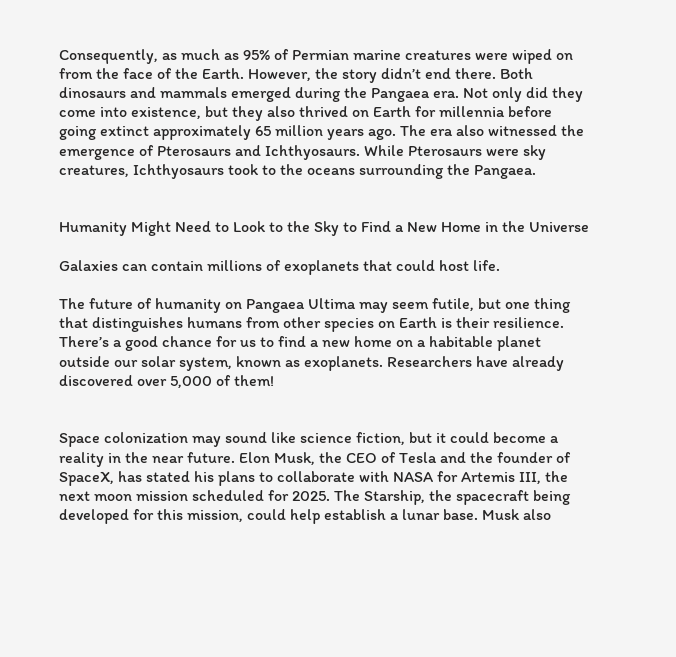Consequently, as much as 95% of Permian marine creatures were wiped on from the face of the Earth. However, the story didn’t end there. Both dinosaurs and mammals emerged during the Pangaea era. Not only did they come into existence, but they also thrived on Earth for millennia before going extinct approximately 65 million years ago. The era also witnessed the emergence of Pterosaurs and Ichthyosaurs. While Pterosaurs were sky creatures, Ichthyosaurs took to the oceans surrounding the Pangaea.


Humanity Might Need to Look to the Sky to Find a New Home in the Universe

Galaxies can contain millions of exoplanets that could host life.

The future of humanity on Pangaea Ultima may seem futile, but one thing that distinguishes humans from other species on Earth is their resilience. There’s a good chance for us to find a new home on a habitable planet outside our solar system, known as exoplanets. Researchers have already discovered over 5,000 of them!


Space colonization may sound like science fiction, but it could become a reality in the near future. Elon Musk, the CEO of Tesla and the founder of SpaceX, has stated his plans to collaborate with NASA for Artemis III, the next moon mission scheduled for 2025. The Starship, the spacecraft being developed for this mission, could help establish a lunar base. Musk also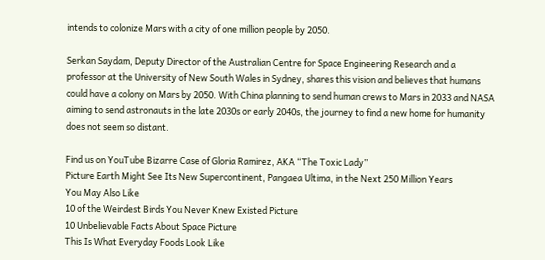intends to colonize Mars with a city of one million people by 2050.

Serkan Saydam, Deputy Director of the Australian Centre for Space Engineering Research and a professor at the University of New South Wales in Sydney, shares this vision and believes that humans could have a colony on Mars by 2050. With China planning to send human crews to Mars in 2033 and NASA aiming to send astronauts in the late 2030s or early 2040s, the journey to find a new home for humanity does not seem so distant.

Find us on YouTube Bizarre Case of Gloria Ramirez, AKA “The Toxic Lady”
Picture Earth Might See Its New Supercontinent, Pangaea Ultima, in the Next 250 Million Years
You May Also Like
10 of the Weirdest Birds You Never Knew Existed Picture
10 Unbelievable Facts About Space Picture
This Is What Everyday Foods Look Like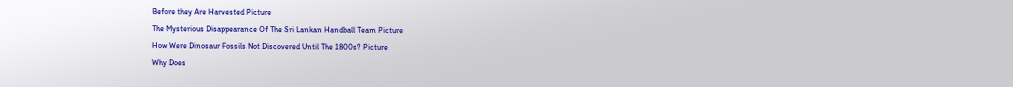Before they Are Harvested Picture
The Mysterious Disappearance Of The Sri Lankan Handball Team Picture
How Were Dinosaur Fossils Not Discovered Until The 1800s? Picture
Why Does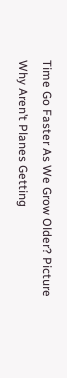Time Go Faster As We Grow Older? Picture
Why Aren’t Planes Getting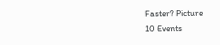Faster? Picture
10 Events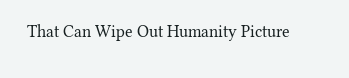That Can Wipe Out Humanity Picture